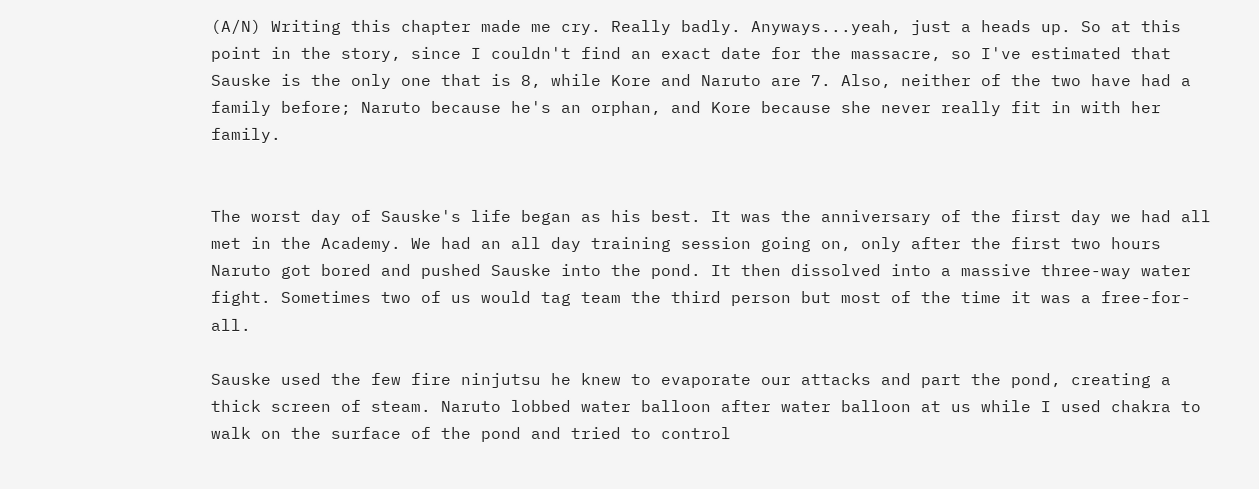(A/N) Writing this chapter made me cry. Really badly. Anyways...yeah, just a heads up. So at this point in the story, since I couldn't find an exact date for the massacre, so I've estimated that Sauske is the only one that is 8, while Kore and Naruto are 7. Also, neither of the two have had a family before; Naruto because he's an orphan, and Kore because she never really fit in with her family.


The worst day of Sauske's life began as his best. It was the anniversary of the first day we had all met in the Academy. We had an all day training session going on, only after the first two hours Naruto got bored and pushed Sauske into the pond. It then dissolved into a massive three-way water fight. Sometimes two of us would tag team the third person but most of the time it was a free-for-all.

Sauske used the few fire ninjutsu he knew to evaporate our attacks and part the pond, creating a thick screen of steam. Naruto lobbed water balloon after water balloon at us while I used chakra to walk on the surface of the pond and tried to control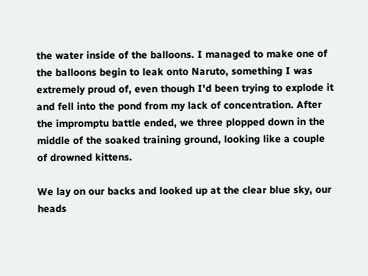the water inside of the balloons. I managed to make one of the balloons begin to leak onto Naruto, something I was extremely proud of, even though I'd been trying to explode it and fell into the pond from my lack of concentration. After the impromptu battle ended, we three plopped down in the middle of the soaked training ground, looking like a couple of drowned kittens.

We lay on our backs and looked up at the clear blue sky, our heads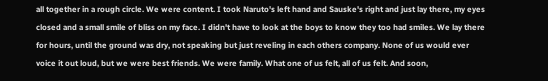all together in a rough circle. We were content. I took Naruto's left hand and Sauske's right and just lay there, my eyes closed and a small smile of bliss on my face. I didn't have to look at the boys to know they too had smiles. We lay there for hours, until the ground was dry, not speaking but just reveling in each others company. None of us would ever voice it out loud, but we were best friends. We were family. What one of us felt, all of us felt. And soon,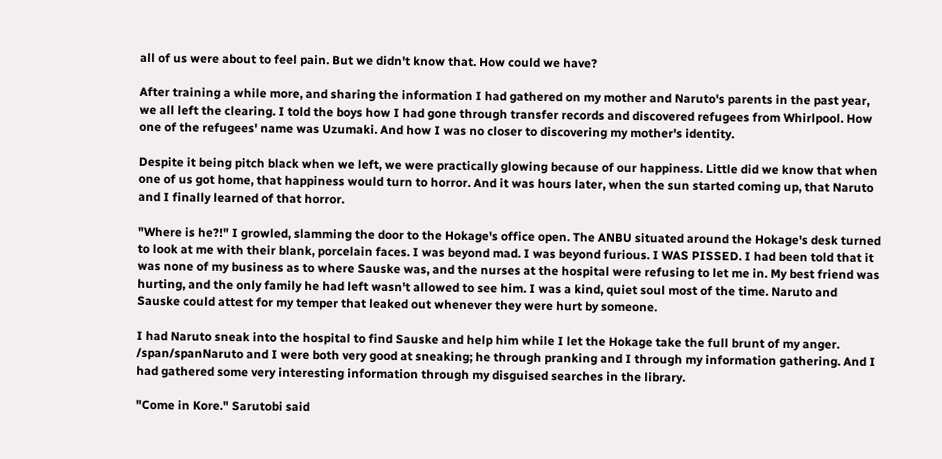all of us were about to feel pain. But we didn't know that. How could we have?

After training a while more, and sharing the information I had gathered on my mother and Naruto's parents in the past year, we all left the clearing. I told the boys how I had gone through transfer records and discovered refugees from Whirlpool. How one of the refugees' name was Uzumaki. And how I was no closer to discovering my mother's identity.

Despite it being pitch black when we left, we were practically glowing because of our happiness. Little did we know that when one of us got home, that happiness would turn to horror. And it was hours later, when the sun started coming up, that Naruto and I finally learned of that horror.

"Where is he?!" I growled, slamming the door to the Hokage's office open. The ANBU situated around the Hokage's desk turned to look at me with their blank, porcelain faces. I was beyond mad. I was beyond furious. I WAS PISSED. I had been told that it was none of my business as to where Sauske was, and the nurses at the hospital were refusing to let me in. My best friend was hurting, and the only family he had left wasn't allowed to see him. I was a kind, quiet soul most of the time. Naruto and Sauske could attest for my temper that leaked out whenever they were hurt by someone.

I had Naruto sneak into the hospital to find Sauske and help him while I let the Hokage take the full brunt of my anger. /span/spanNaruto and I were both very good at sneaking; he through pranking and I through my information gathering. And I had gathered some very interesting information through my disguised searches in the library.

"Come in Kore." Sarutobi said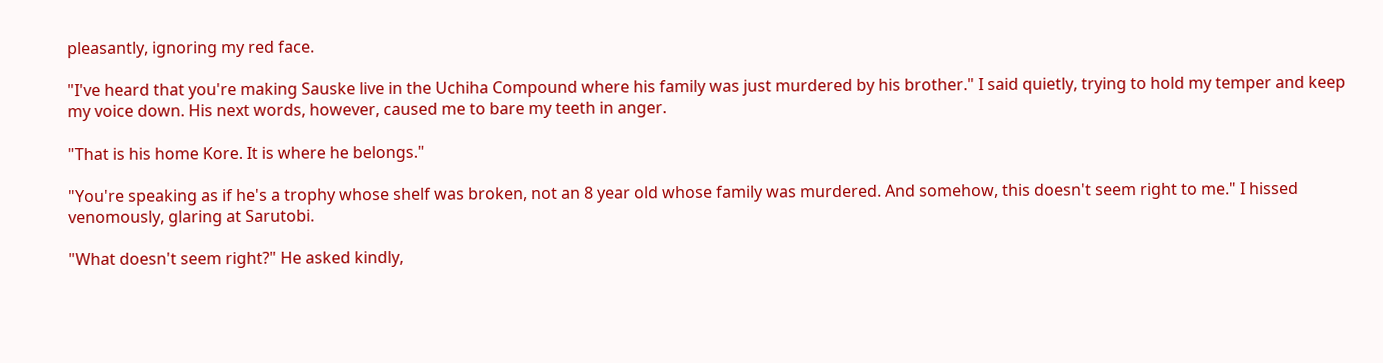pleasantly, ignoring my red face.

"I've heard that you're making Sauske live in the Uchiha Compound where his family was just murdered by his brother." I said quietly, trying to hold my temper and keep my voice down. His next words, however, caused me to bare my teeth in anger.

"That is his home Kore. It is where he belongs."

"You're speaking as if he's a trophy whose shelf was broken, not an 8 year old whose family was murdered. And somehow, this doesn't seem right to me." I hissed venomously, glaring at Sarutobi.

"What doesn't seem right?" He asked kindly,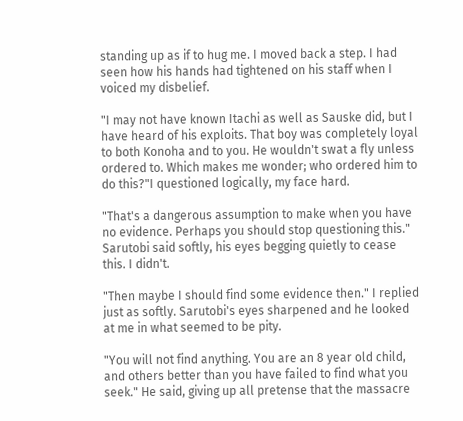standing up as if to hug me. I moved back a step. I had seen how his hands had tightened on his staff when I voiced my disbelief.

"I may not have known Itachi as well as Sauske did, but I have heard of his exploits. That boy was completely loyal to both Konoha and to you. He wouldn't swat a fly unless ordered to. Which makes me wonder; who ordered him to do this?"I questioned logically, my face hard.

"That's a dangerous assumption to make when you have no evidence. Perhaps you should stop questioning this." Sarutobi said softly, his eyes begging quietly to cease this. I didn't.

"Then maybe I should find some evidence then." I replied just as softly. Sarutobi's eyes sharpened and he looked at me in what seemed to be pity.

"You will not find anything. You are an 8 year old child, and others better than you have failed to find what you seek." He said, giving up all pretense that the massacre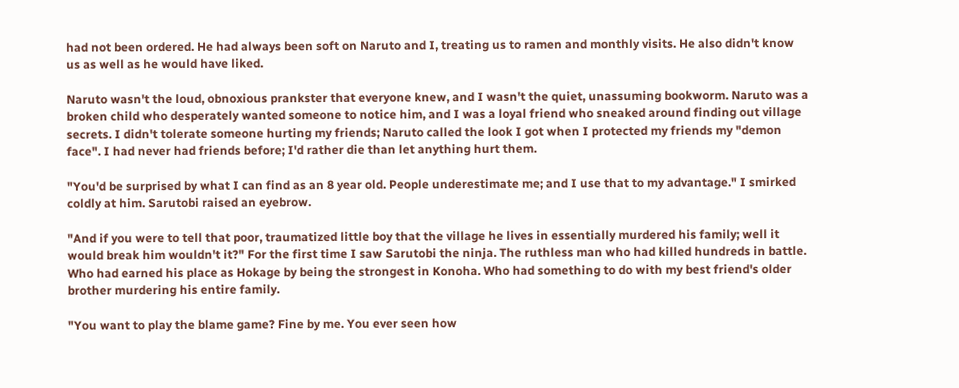had not been ordered. He had always been soft on Naruto and I, treating us to ramen and monthly visits. He also didn't know us as well as he would have liked.

Naruto wasn't the loud, obnoxious prankster that everyone knew, and I wasn't the quiet, unassuming bookworm. Naruto was a broken child who desperately wanted someone to notice him, and I was a loyal friend who sneaked around finding out village secrets. I didn't tolerate someone hurting my friends; Naruto called the look I got when I protected my friends my "demon face". I had never had friends before; I'd rather die than let anything hurt them.

"You'd be surprised by what I can find as an 8 year old. People underestimate me; and I use that to my advantage." I smirked coldly at him. Sarutobi raised an eyebrow.

"And if you were to tell that poor, traumatized little boy that the village he lives in essentially murdered his family; well it would break him wouldn't it?" For the first time I saw Sarutobi the ninja. The ruthless man who had killed hundreds in battle. Who had earned his place as Hokage by being the strongest in Konoha. Who had something to do with my best friend's older brother murdering his entire family.

"You want to play the blame game? Fine by me. You ever seen how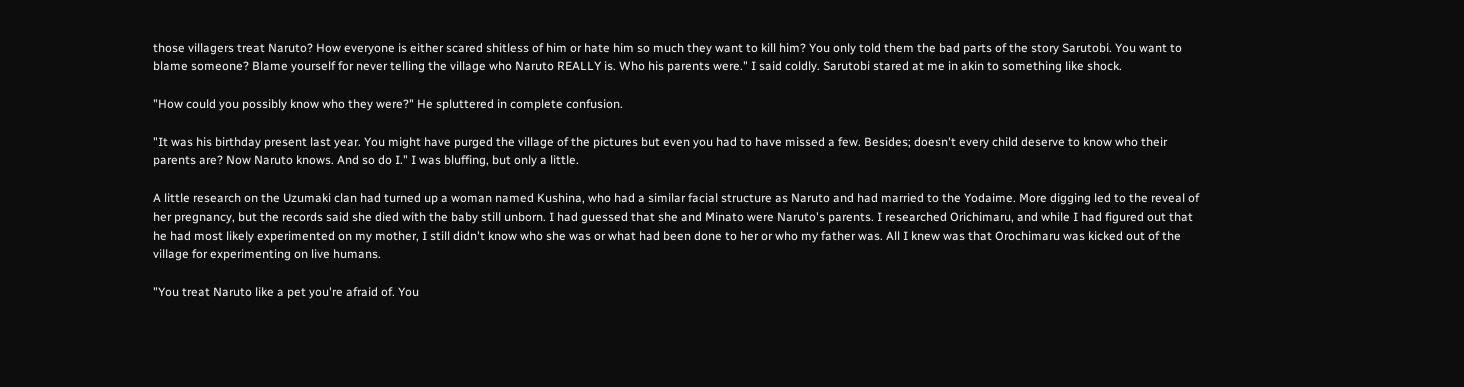those villagers treat Naruto? How everyone is either scared shitless of him or hate him so much they want to kill him? You only told them the bad parts of the story Sarutobi. You want to blame someone? Blame yourself for never telling the village who Naruto REALLY is. Who his parents were." I said coldly. Sarutobi stared at me in akin to something like shock.

"How could you possibly know who they were?" He spluttered in complete confusion.

"It was his birthday present last year. You might have purged the village of the pictures but even you had to have missed a few. Besides; doesn't every child deserve to know who their parents are? Now Naruto knows. And so do I." I was bluffing, but only a little.

A little research on the Uzumaki clan had turned up a woman named Kushina, who had a similar facial structure as Naruto and had married to the Yodaime. More digging led to the reveal of her pregnancy, but the records said she died with the baby still unborn. I had guessed that she and Minato were Naruto's parents. I researched Orichimaru, and while I had figured out that he had most likely experimented on my mother, I still didn't know who she was or what had been done to her or who my father was. All I knew was that Orochimaru was kicked out of the village for experimenting on live humans.

"You treat Naruto like a pet you're afraid of. You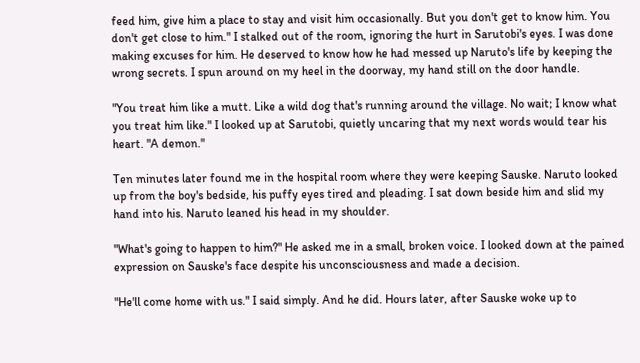feed him, give him a place to stay and visit him occasionally. But you don't get to know him. You don't get close to him." I stalked out of the room, ignoring the hurt in Sarutobi's eyes. I was done making excuses for him. He deserved to know how he had messed up Naruto's life by keeping the wrong secrets. I spun around on my heel in the doorway, my hand still on the door handle.

"You treat him like a mutt. Like a wild dog that's running around the village. No wait; I know what you treat him like." I looked up at Sarutobi, quietly uncaring that my next words would tear his heart. "A demon."

Ten minutes later found me in the hospital room where they were keeping Sauske. Naruto looked up from the boy's bedside, his puffy eyes tired and pleading. I sat down beside him and slid my hand into his. Naruto leaned his head in my shoulder.

"What's going to happen to him?" He asked me in a small, broken voice. I looked down at the pained expression on Sauske's face despite his unconsciousness and made a decision.

"He'll come home with us." I said simply. And he did. Hours later, after Sauske woke up to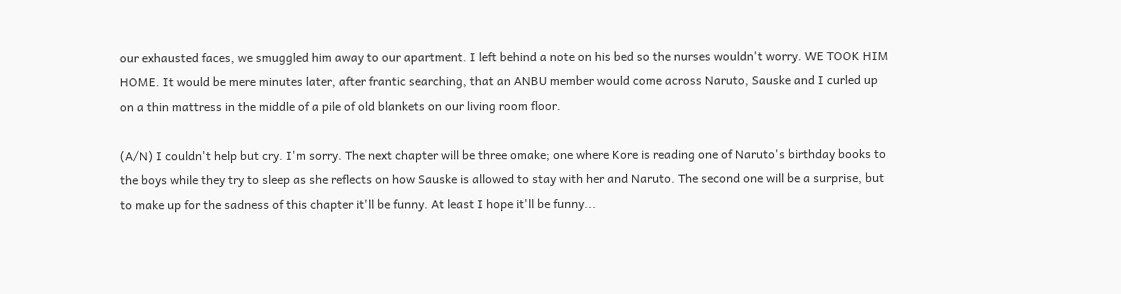our exhausted faces, we smuggled him away to our apartment. I left behind a note on his bed so the nurses wouldn't worry. WE TOOK HIM HOME. It would be mere minutes later, after frantic searching, that an ANBU member would come across Naruto, Sauske and I curled up on a thin mattress in the middle of a pile of old blankets on our living room floor.

(A/N) I couldn't help but cry. I'm sorry. The next chapter will be three omake; one where Kore is reading one of Naruto's birthday books to the boys while they try to sleep as she reflects on how Sauske is allowed to stay with her and Naruto. The second one will be a surprise, but to make up for the sadness of this chapter it'll be funny. At least I hope it'll be funny...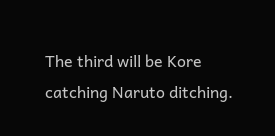The third will be Kore catching Naruto ditching.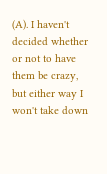(A). I haven't decided whether or not to have them be crazy, but either way I won't take down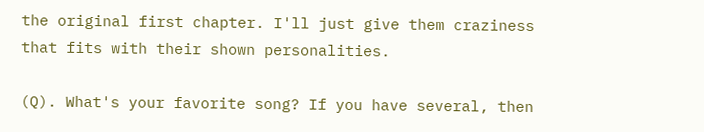the original first chapter. I'll just give them craziness that fits with their shown personalities.

(Q). What's your favorite song? If you have several, then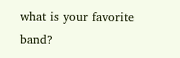what is your favorite band?